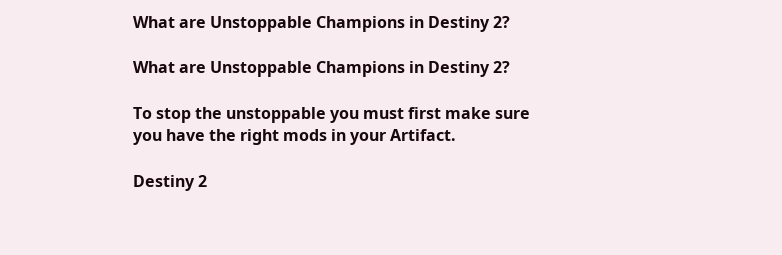What are Unstoppable Champions in Destiny 2?

What are Unstoppable Champions in Destiny 2?

To stop the unstoppable you must first make sure you have the right mods in your Artifact.

Destiny 2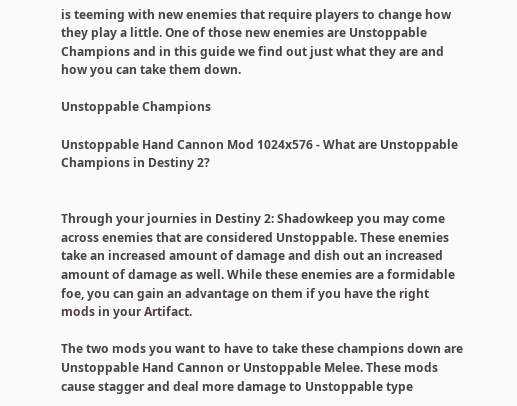is teeming with new enemies that require players to change how they play a little. One of those new enemies are Unstoppable Champions and in this guide we find out just what they are and how you can take them down.

Unstoppable Champions

Unstoppable Hand Cannon Mod 1024x576 - What are Unstoppable Champions in Destiny 2?


Through your journies in Destiny 2: Shadowkeep you may come across enemies that are considered Unstoppable. These enemies take an increased amount of damage and dish out an increased amount of damage as well. While these enemies are a formidable foe, you can gain an advantage on them if you have the right mods in your Artifact.

The two mods you want to have to take these champions down are Unstoppable Hand Cannon or Unstoppable Melee. These mods cause stagger and deal more damage to Unstoppable type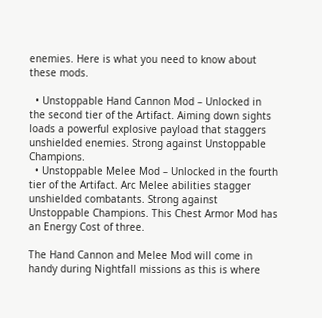enemies. Here is what you need to know about these mods.

  • Unstoppable Hand Cannon Mod – Unlocked in the second tier of the Artifact. Aiming down sights loads a powerful explosive payload that staggers unshielded enemies. Strong against Unstoppable Champions.
  • Unstoppable Melee Mod – Unlocked in the fourth tier of the Artifact. Arc Melee abilities stagger unshielded combatants. Strong against Unstoppable Champions. This Chest Armor Mod has an Energy Cost of three.

The Hand Cannon and Melee Mod will come in handy during Nightfall missions as this is where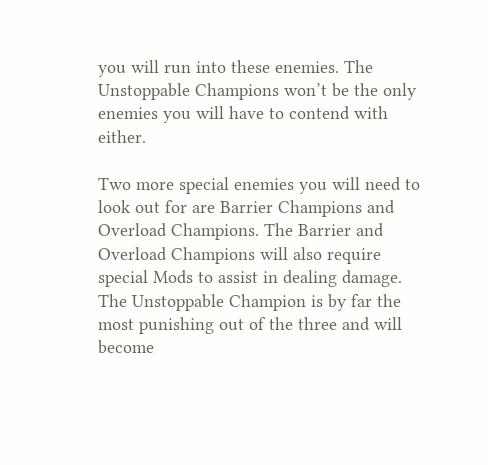you will run into these enemies. The Unstoppable Champions won’t be the only enemies you will have to contend with either.

Two more special enemies you will need to look out for are Barrier Champions and Overload Champions. The Barrier and Overload Champions will also require special Mods to assist in dealing damage. The Unstoppable Champion is by far the most punishing out of the three and will become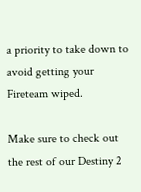a priority to take down to avoid getting your Fireteam wiped.

Make sure to check out the rest of our Destiny 2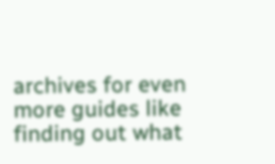archives for even more guides like finding out what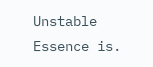Unstable Essence is.